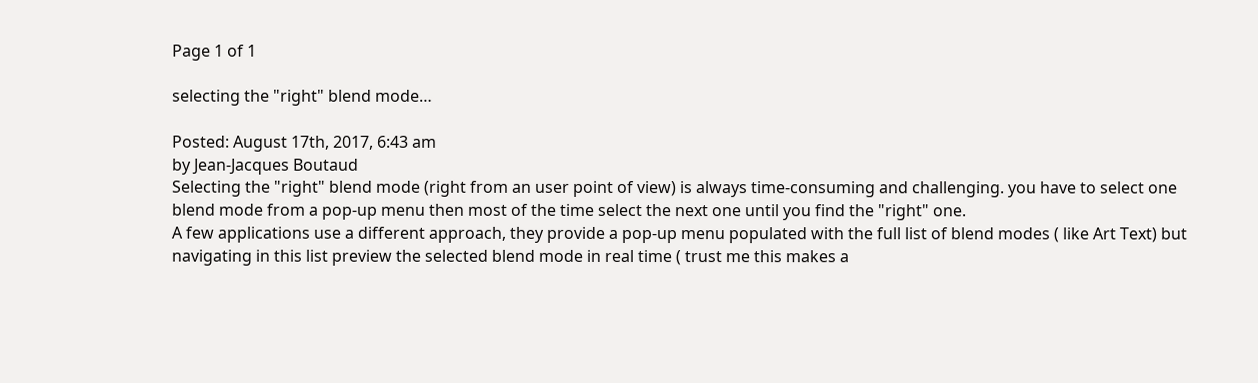Page 1 of 1

selecting the "right" blend mode…

Posted: August 17th, 2017, 6:43 am
by Jean-Jacques Boutaud
Selecting the "right" blend mode (right from an user point of view) is always time-consuming and challenging. you have to select one blend mode from a pop-up menu then most of the time select the next one until you find the "right" one.
A few applications use a different approach, they provide a pop-up menu populated with the full list of blend modes ( like Art Text) but navigating in this list preview the selected blend mode in real time ( trust me this makes a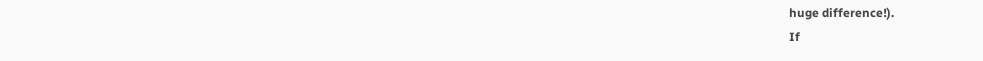huge difference!).
If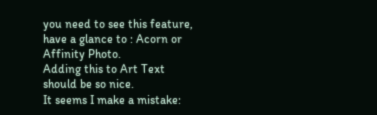you need to see this feature, have a glance to : Acorn or Affinity Photo.
Adding this to Art Text should be so nice.
It seems I make a mistake: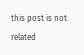this post is not related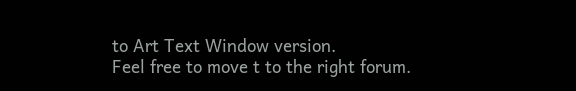to Art Text Window version.
Feel free to move t to the right forum.